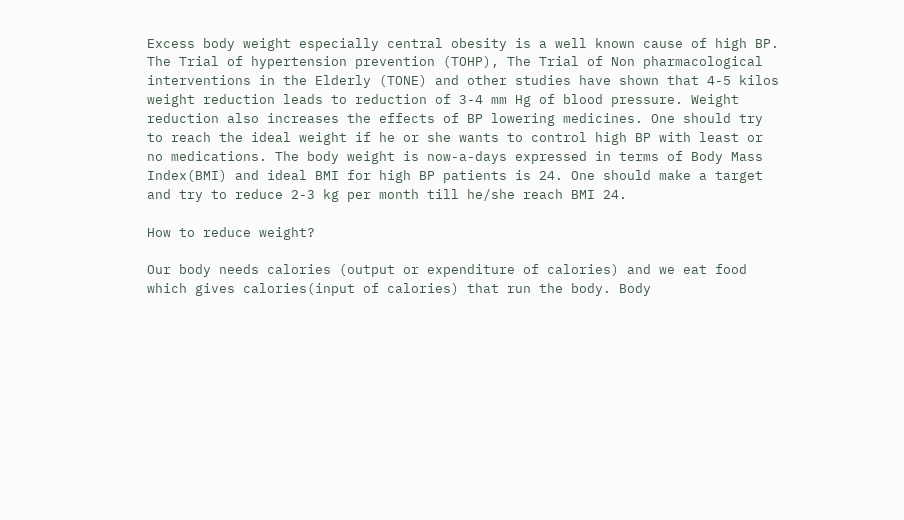Excess body weight especially central obesity is a well known cause of high BP. The Trial of hypertension prevention (TOHP), The Trial of Non pharmacological interventions in the Elderly (TONE) and other studies have shown that 4-5 kilos weight reduction leads to reduction of 3-4 mm Hg of blood pressure. Weight reduction also increases the effects of BP lowering medicines. One should try to reach the ideal weight if he or she wants to control high BP with least or no medications. The body weight is now-a-days expressed in terms of Body Mass Index(BMI) and ideal BMI for high BP patients is 24. One should make a target and try to reduce 2-3 kg per month till he/she reach BMI 24.

How to reduce weight?

Our body needs calories (output or expenditure of calories) and we eat food which gives calories(input of calories) that run the body. Body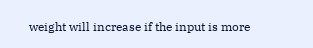weight will increase if the input is more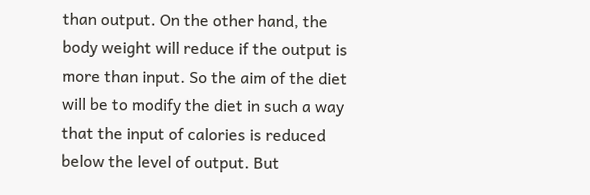than output. On the other hand, the body weight will reduce if the output is more than input. So the aim of the diet will be to modify the diet in such a way that the input of calories is reduced below the level of output. But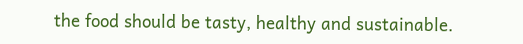the food should be tasty, healthy and sustainable.